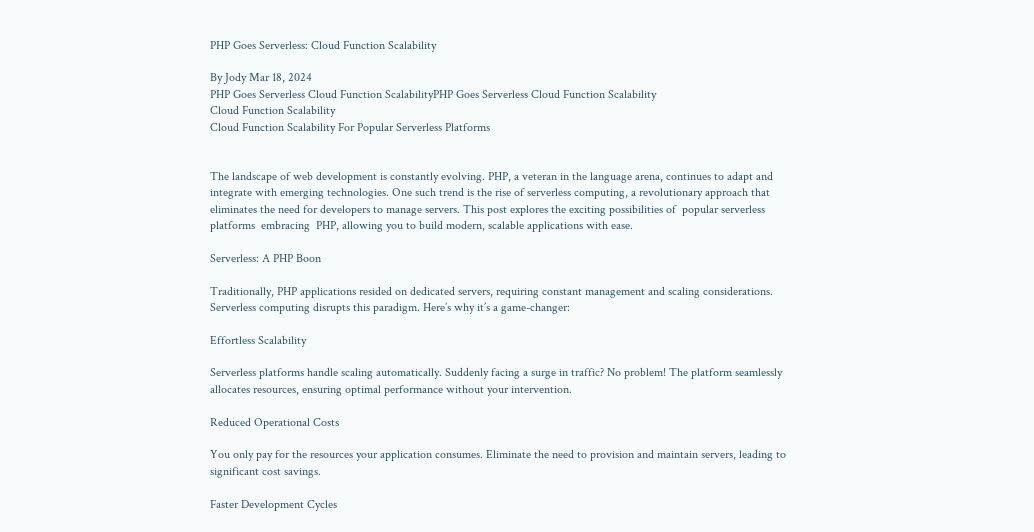PHP Goes Serverless: Cloud Function Scalability

By Jody Mar 18, 2024
PHP Goes Serverless Cloud Function ScalabilityPHP Goes Serverless Cloud Function Scalability
Cloud Function Scalability
Cloud Function Scalability For Popular Serverless Platforms


The landscape of web development is constantly evolving. PHP, a veteran in the language arena, continues to adapt and integrate with emerging technologies. One such trend is the rise of serverless computing, a revolutionary approach that eliminates the need for developers to manage servers. This post explores the exciting possibilities of  popular serverless platforms  embracing  PHP, allowing you to build modern, scalable applications with ease.

Serverless: A PHP Boon

Traditionally, PHP applications resided on dedicated servers, requiring constant management and scaling considerations. Serverless computing disrupts this paradigm. Here’s why it’s a game-changer:

Effortless Scalability

Serverless platforms handle scaling automatically. Suddenly facing a surge in traffic? No problem! The platform seamlessly allocates resources, ensuring optimal performance without your intervention.

Reduced Operational Costs

You only pay for the resources your application consumes. Eliminate the need to provision and maintain servers, leading to significant cost savings.

Faster Development Cycles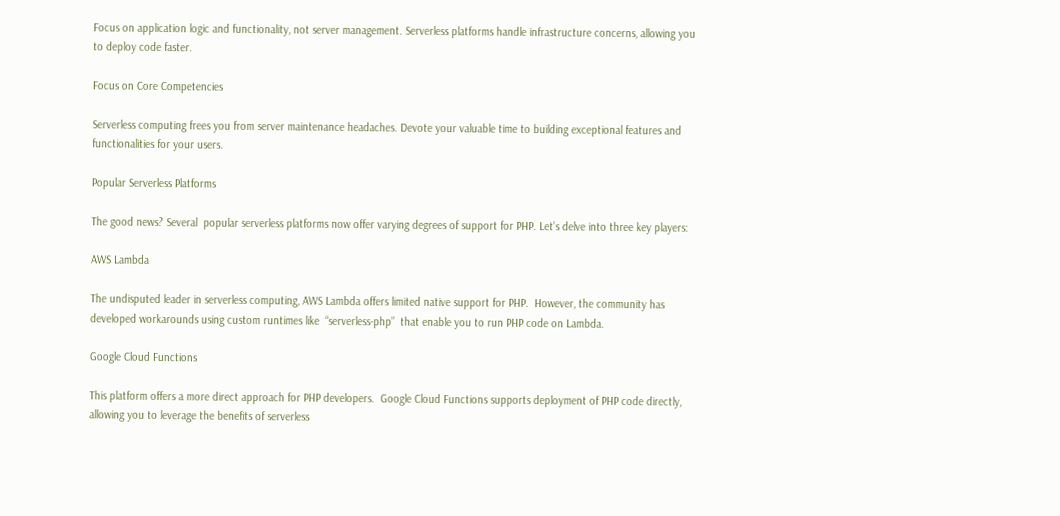Focus on application logic and functionality, not server management. Serverless platforms handle infrastructure concerns, allowing you to deploy code faster.

Focus on Core Competencies

Serverless computing frees you from server maintenance headaches. Devote your valuable time to building exceptional features and functionalities for your users.

Popular Serverless Platforms

The good news? Several  popular serverless platforms now offer varying degrees of support for PHP. Let’s delve into three key players:

AWS Lambda

The undisputed leader in serverless computing, AWS Lambda offers limited native support for PHP.  However, the community has developed workarounds using custom runtimes like  “serverless-php”  that enable you to run PHP code on Lambda.

Google Cloud Functions

This platform offers a more direct approach for PHP developers.  Google Cloud Functions supports deployment of PHP code directly, allowing you to leverage the benefits of serverless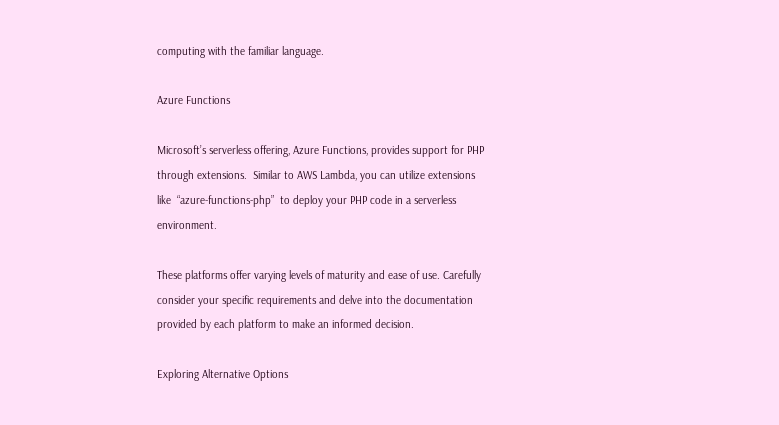computing with the familiar language.

Azure Functions

Microsoft’s serverless offering, Azure Functions, provides support for PHP through extensions.  Similar to AWS Lambda, you can utilize extensions like  “azure-functions-php”  to deploy your PHP code in a serverless environment.

These platforms offer varying levels of maturity and ease of use. Carefully consider your specific requirements and delve into the documentation provided by each platform to make an informed decision.

Exploring Alternative Options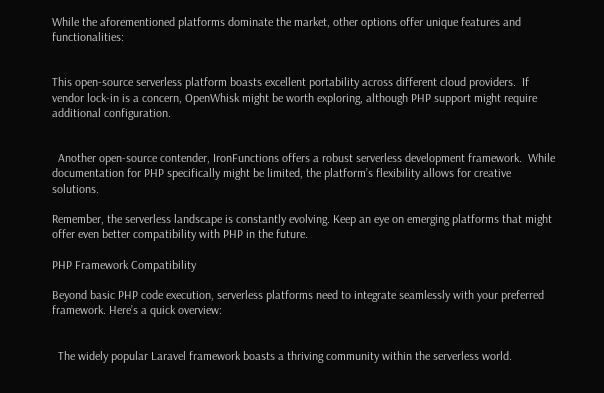While the aforementioned platforms dominate the market, other options offer unique features and functionalities:


This open-source serverless platform boasts excellent portability across different cloud providers.  If vendor lock-in is a concern, OpenWhisk might be worth exploring, although PHP support might require additional configuration.


  Another open-source contender, IronFunctions offers a robust serverless development framework.  While documentation for PHP specifically might be limited, the platform’s flexibility allows for creative solutions.

Remember, the serverless landscape is constantly evolving. Keep an eye on emerging platforms that might offer even better compatibility with PHP in the future.

PHP Framework Compatibility

Beyond basic PHP code execution, serverless platforms need to integrate seamlessly with your preferred framework. Here’s a quick overview:


  The widely popular Laravel framework boasts a thriving community within the serverless world.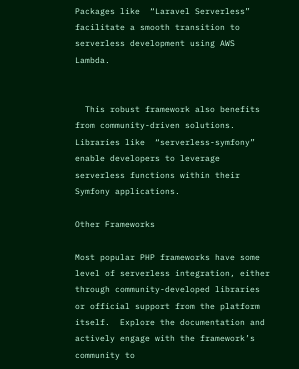Packages like  “Laravel Serverless”  facilitate a smooth transition to serverless development using AWS Lambda.


  This robust framework also benefits from community-driven solutions.  Libraries like  “serverless-symfony”  enable developers to leverage serverless functions within their Symfony applications.

Other Frameworks

Most popular PHP frameworks have some level of serverless integration, either through community-developed libraries or official support from the platform itself.  Explore the documentation and actively engage with the framework’s community to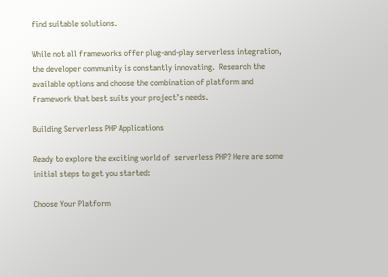find suitable solutions.

While not all frameworks offer plug-and-play serverless integration, the developer community is constantly innovating.  Research the available options and choose the combination of platform and framework that best suits your project’s needs.

Building Serverless PHP Applications

Ready to explore the exciting world of  serverless PHP? Here are some initial steps to get you started:

Choose Your Platform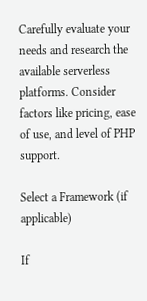Carefully evaluate your needs and research the available serverless platforms. Consider factors like pricing, ease of use, and level of PHP support.

Select a Framework (if applicable)

If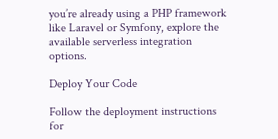you’re already using a PHP framework like Laravel or Symfony, explore the available serverless integration options.

Deploy Your Code

Follow the deployment instructions for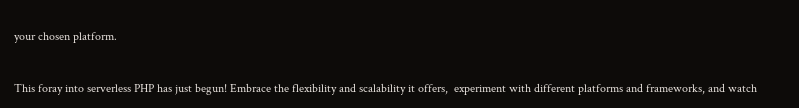your chosen platform.


This foray into serverless PHP has just begun! Embrace the flexibility and scalability it offers,  experiment with different platforms and frameworks, and watch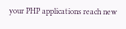your PHP applications reach new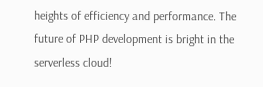heights of efficiency and performance. The future of PHP development is bright in the serverless cloud!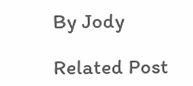By Jody

Related Post